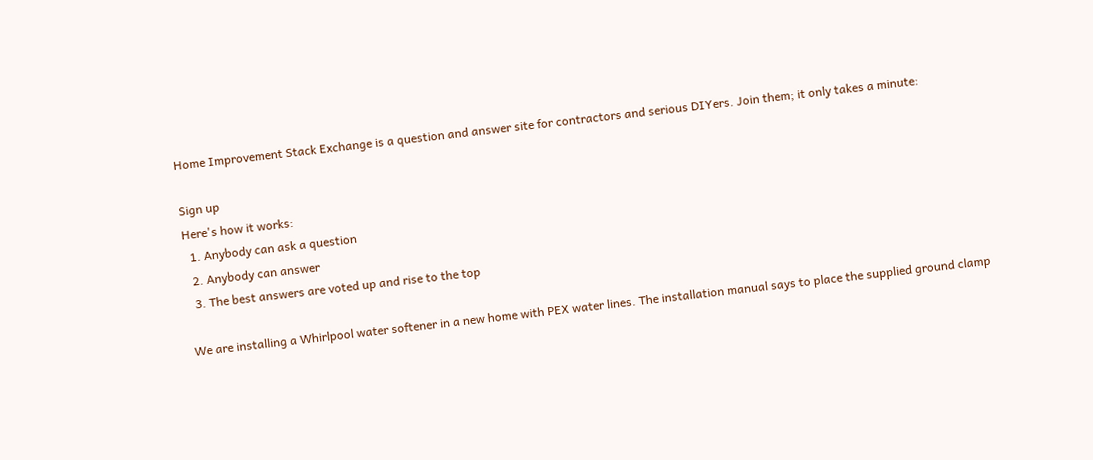Home Improvement Stack Exchange is a question and answer site for contractors and serious DIYers. Join them; it only takes a minute:

Sign up
Here's how it works:
  1. Anybody can ask a question
  2. Anybody can answer
  3. The best answers are voted up and rise to the top

We are installing a Whirlpool water softener in a new home with PEX water lines. The installation manual says to place the supplied ground clamp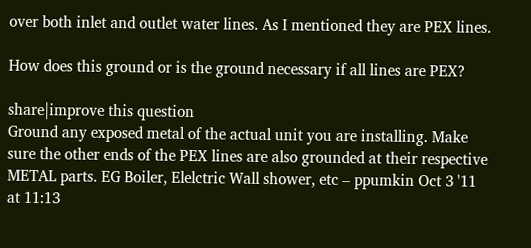over both inlet and outlet water lines. As I mentioned they are PEX lines.

How does this ground or is the ground necessary if all lines are PEX?

share|improve this question
Ground any exposed metal of the actual unit you are installing. Make sure the other ends of the PEX lines are also grounded at their respective METAL parts. EG Boiler, Elelctric Wall shower, etc – ppumkin Oct 3 '11 at 11:13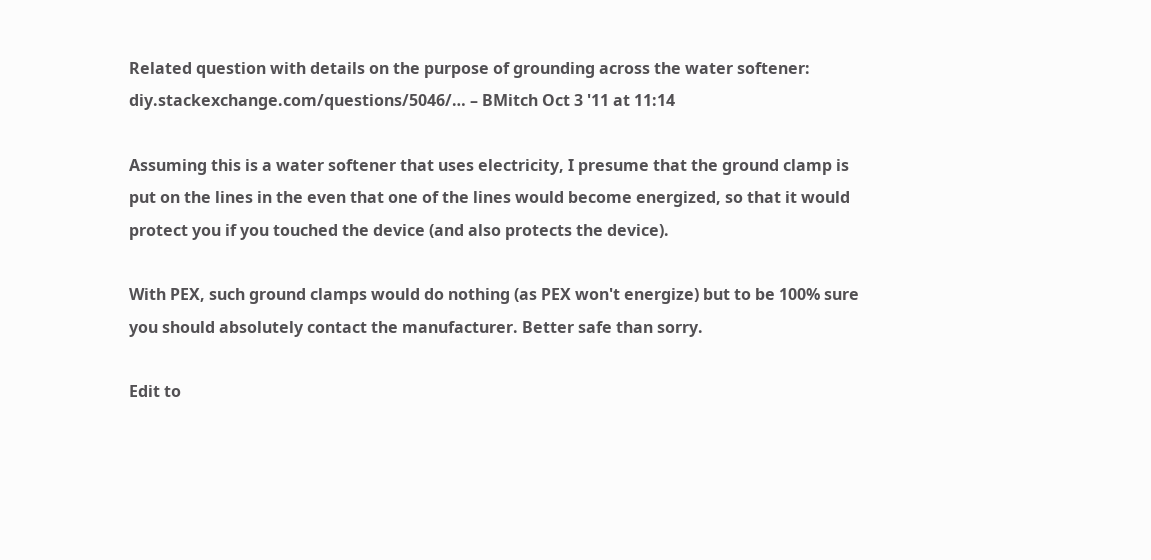Related question with details on the purpose of grounding across the water softener: diy.stackexchange.com/questions/5046/… – BMitch Oct 3 '11 at 11:14

Assuming this is a water softener that uses electricity, I presume that the ground clamp is put on the lines in the even that one of the lines would become energized, so that it would protect you if you touched the device (and also protects the device).

With PEX, such ground clamps would do nothing (as PEX won't energize) but to be 100% sure you should absolutely contact the manufacturer. Better safe than sorry.

Edit to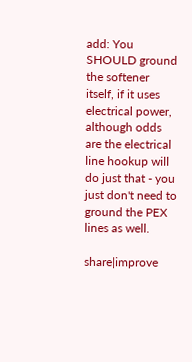add: You SHOULD ground the softener itself, if it uses electrical power, although odds are the electrical line hookup will do just that - you just don't need to ground the PEX lines as well.

share|improve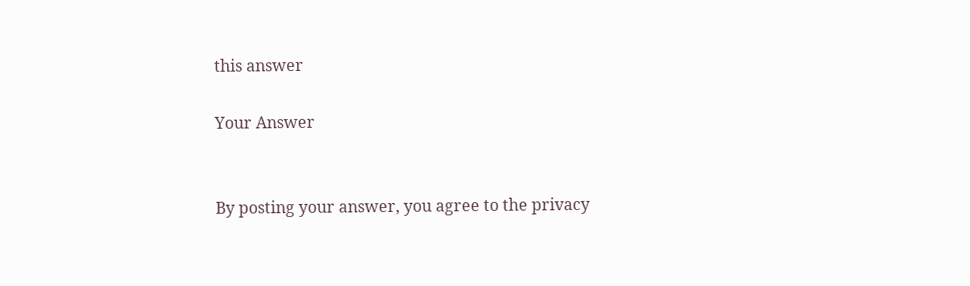this answer

Your Answer


By posting your answer, you agree to the privacy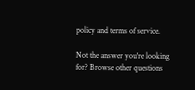policy and terms of service.

Not the answer you're looking for? Browse other questions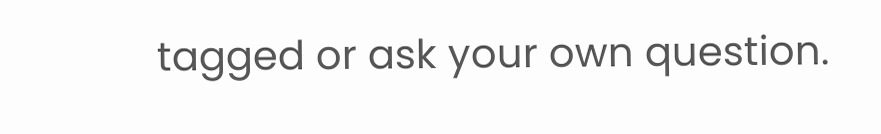tagged or ask your own question.